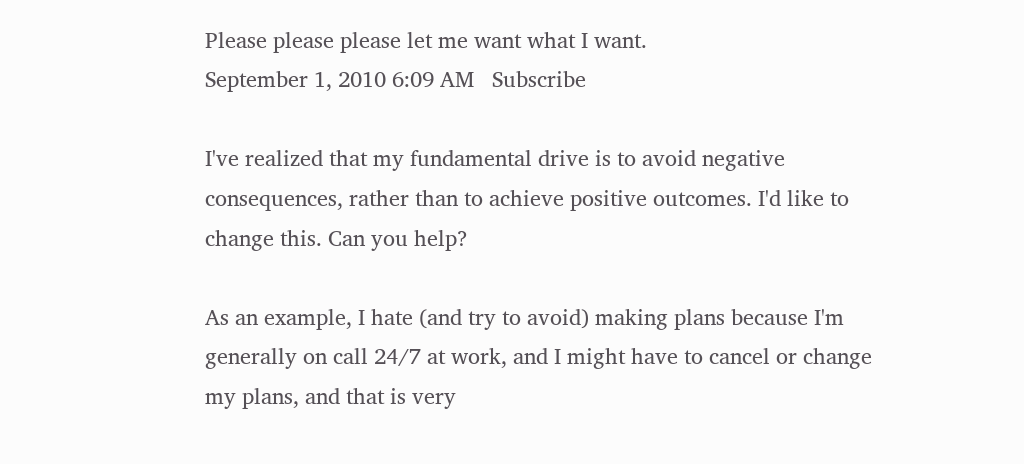Please please please let me want what I want.
September 1, 2010 6:09 AM   Subscribe

I've realized that my fundamental drive is to avoid negative consequences, rather than to achieve positive outcomes. I'd like to change this. Can you help?

As an example, I hate (and try to avoid) making plans because I'm generally on call 24/7 at work, and I might have to cancel or change my plans, and that is very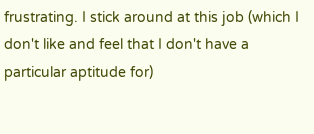frustrating. I stick around at this job (which I don't like and feel that I don't have a particular aptitude for)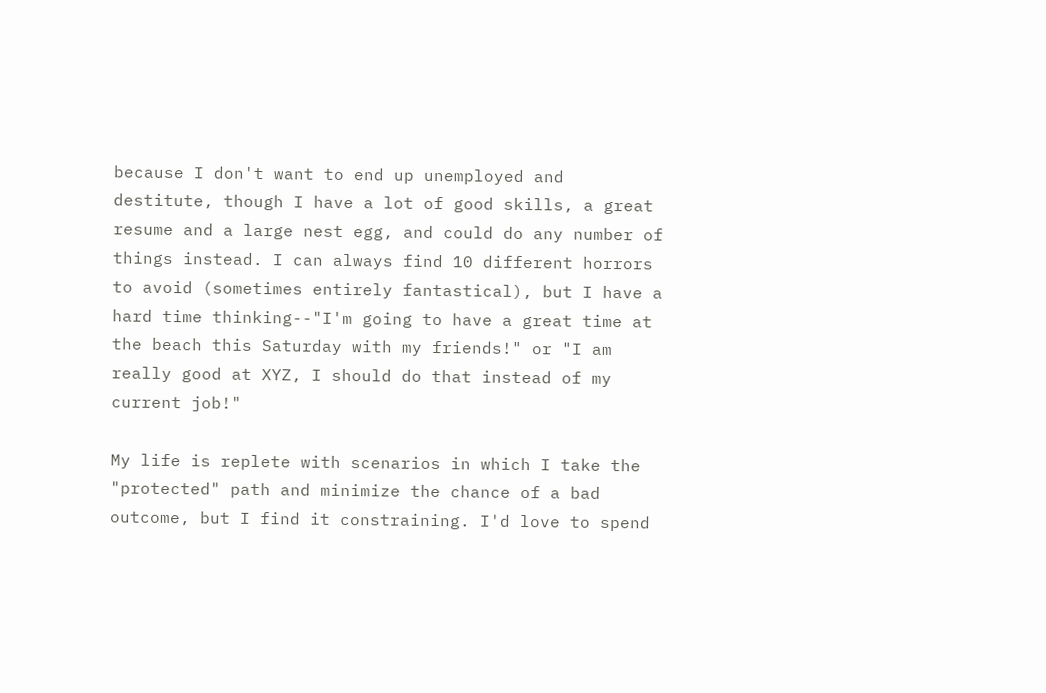because I don't want to end up unemployed and destitute, though I have a lot of good skills, a great resume and a large nest egg, and could do any number of things instead. I can always find 10 different horrors to avoid (sometimes entirely fantastical), but I have a hard time thinking--"I'm going to have a great time at the beach this Saturday with my friends!" or "I am really good at XYZ, I should do that instead of my current job!"

My life is replete with scenarios in which I take the "protected" path and minimize the chance of a bad outcome, but I find it constraining. I'd love to spend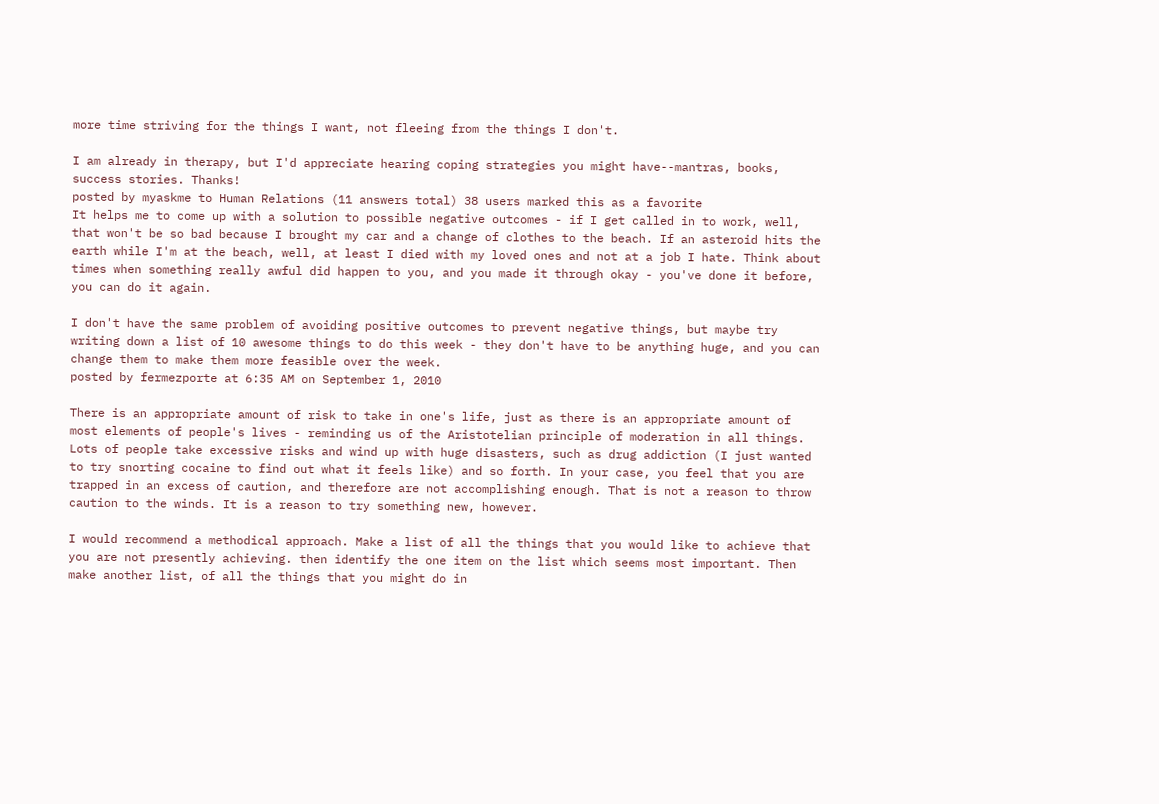more time striving for the things I want, not fleeing from the things I don't.

I am already in therapy, but I'd appreciate hearing coping strategies you might have--mantras, books, success stories. Thanks!
posted by myaskme to Human Relations (11 answers total) 38 users marked this as a favorite
It helps me to come up with a solution to possible negative outcomes - if I get called in to work, well, that won't be so bad because I brought my car and a change of clothes to the beach. If an asteroid hits the earth while I'm at the beach, well, at least I died with my loved ones and not at a job I hate. Think about times when something really awful did happen to you, and you made it through okay - you've done it before, you can do it again.

I don't have the same problem of avoiding positive outcomes to prevent negative things, but maybe try writing down a list of 10 awesome things to do this week - they don't have to be anything huge, and you can change them to make them more feasible over the week.
posted by fermezporte at 6:35 AM on September 1, 2010

There is an appropriate amount of risk to take in one's life, just as there is an appropriate amount of most elements of people's lives - reminding us of the Aristotelian principle of moderation in all things. Lots of people take excessive risks and wind up with huge disasters, such as drug addiction (I just wanted to try snorting cocaine to find out what it feels like) and so forth. In your case, you feel that you are trapped in an excess of caution, and therefore are not accomplishing enough. That is not a reason to throw caution to the winds. It is a reason to try something new, however.

I would recommend a methodical approach. Make a list of all the things that you would like to achieve that you are not presently achieving. then identify the one item on the list which seems most important. Then make another list, of all the things that you might do in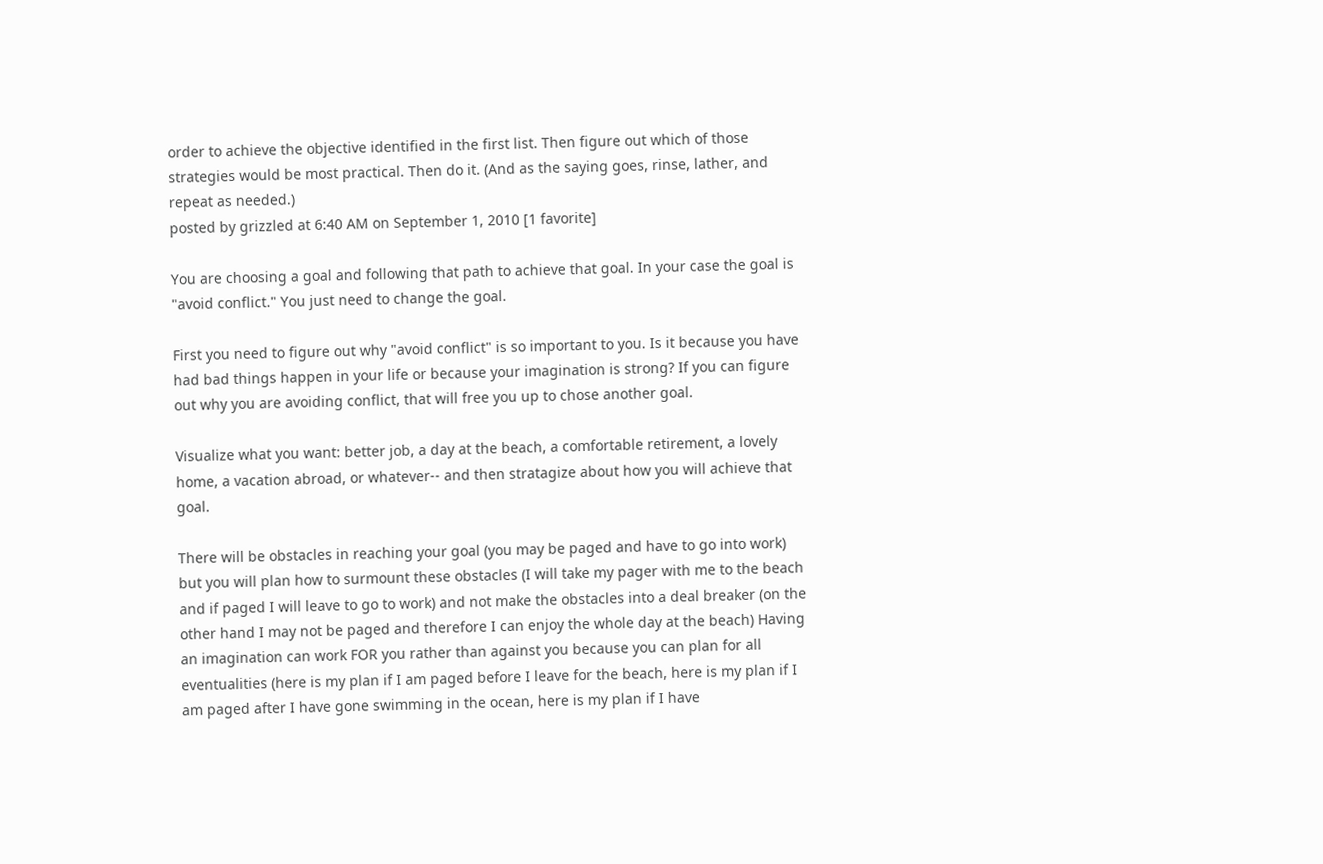order to achieve the objective identified in the first list. Then figure out which of those strategies would be most practical. Then do it. (And as the saying goes, rinse, lather, and repeat as needed.)
posted by grizzled at 6:40 AM on September 1, 2010 [1 favorite]

You are choosing a goal and following that path to achieve that goal. In your case the goal is "avoid conflict." You just need to change the goal.

First you need to figure out why "avoid conflict" is so important to you. Is it because you have had bad things happen in your life or because your imagination is strong? If you can figure out why you are avoiding conflict, that will free you up to chose another goal.

Visualize what you want: better job, a day at the beach, a comfortable retirement, a lovely home, a vacation abroad, or whatever-- and then stratagize about how you will achieve that goal.

There will be obstacles in reaching your goal (you may be paged and have to go into work) but you will plan how to surmount these obstacles (I will take my pager with me to the beach and if paged I will leave to go to work) and not make the obstacles into a deal breaker (on the other hand I may not be paged and therefore I can enjoy the whole day at the beach) Having an imagination can work FOR you rather than against you because you can plan for all eventualities (here is my plan if I am paged before I leave for the beach, here is my plan if I am paged after I have gone swimming in the ocean, here is my plan if I have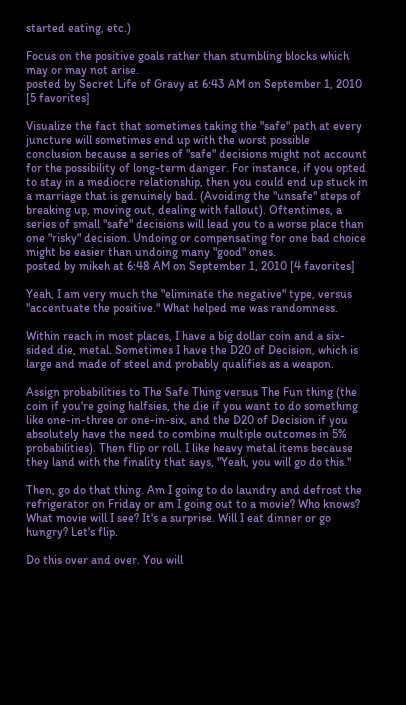started eating, etc.)

Focus on the positive goals rather than stumbling blocks which may or may not arise.
posted by Secret Life of Gravy at 6:43 AM on September 1, 2010 [5 favorites]

Visualize the fact that sometimes taking the "safe" path at every juncture will sometimes end up with the worst possible conclusion because a series of "safe" decisions might not account for the possibility of long-term danger. For instance, if you opted to stay in a mediocre relationship, then you could end up stuck in a marriage that is genuinely bad. (Avoiding the "unsafe" steps of breaking up, moving out, dealing with fallout). Oftentimes, a series of small "safe" decisions will lead you to a worse place than one "risky" decision. Undoing or compensating for one bad choice might be easier than undoing many "good" ones.
posted by mikeh at 6:48 AM on September 1, 2010 [4 favorites]

Yeah, I am very much the "eliminate the negative" type, versus "accentuate the positive." What helped me was randomness.

Within reach in most places, I have a big dollar coin and a six-sided die, metal. Sometimes I have the D20 of Decision, which is large and made of steel and probably qualifies as a weapon.

Assign probabilities to The Safe Thing versus The Fun thing (the coin if you're going halfsies, the die if you want to do something like one-in-three or one-in-six, and the D20 of Decision if you absolutely have the need to combine multiple outcomes in 5% probabilities). Then flip or roll. I like heavy metal items because they land with the finality that says, "Yeah, you will go do this."

Then, go do that thing. Am I going to do laundry and defrost the refrigerator on Friday or am I going out to a movie? Who knows? What movie will I see? It's a surprise. Will I eat dinner or go hungry? Let's flip.

Do this over and over. You will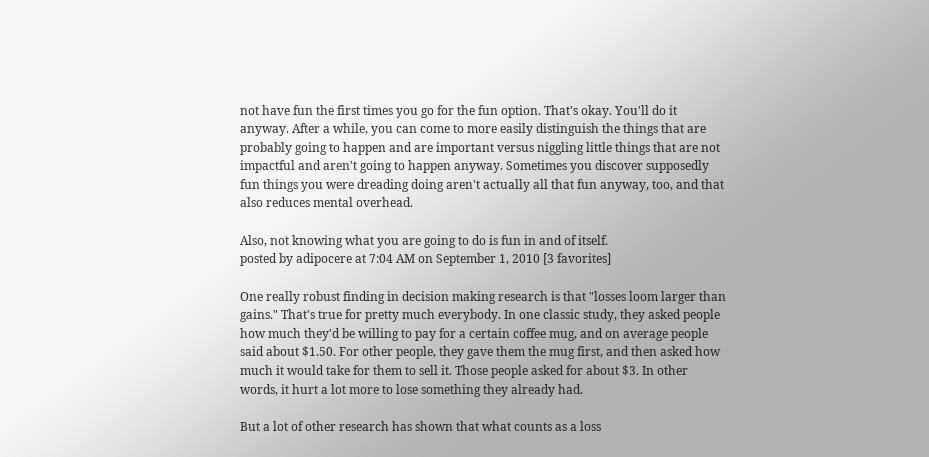not have fun the first times you go for the fun option. That's okay. You'll do it anyway. After a while, you can come to more easily distinguish the things that are probably going to happen and are important versus niggling little things that are not impactful and aren't going to happen anyway. Sometimes you discover supposedly fun things you were dreading doing aren't actually all that fun anyway, too, and that also reduces mental overhead.

Also, not knowing what you are going to do is fun in and of itself.
posted by adipocere at 7:04 AM on September 1, 2010 [3 favorites]

One really robust finding in decision making research is that "losses loom larger than gains." That's true for pretty much everybody. In one classic study, they asked people how much they'd be willing to pay for a certain coffee mug, and on average people said about $1.50. For other people, they gave them the mug first, and then asked how much it would take for them to sell it. Those people asked for about $3. In other words, it hurt a lot more to lose something they already had.

But a lot of other research has shown that what counts as a loss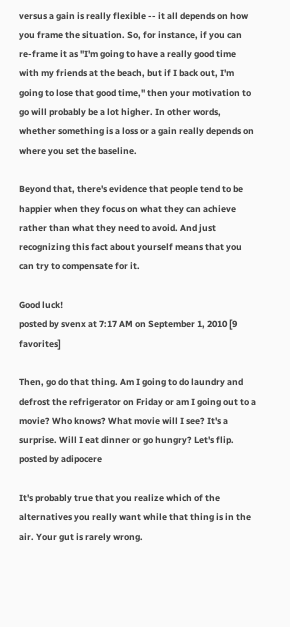versus a gain is really flexible -- it all depends on how you frame the situation. So, for instance, if you can re-frame it as "I'm going to have a really good time with my friends at the beach, but if I back out, I'm going to lose that good time," then your motivation to go will probably be a lot higher. In other words, whether something is a loss or a gain really depends on where you set the baseline.

Beyond that, there's evidence that people tend to be happier when they focus on what they can achieve rather than what they need to avoid. And just recognizing this fact about yourself means that you can try to compensate for it.

Good luck!
posted by svenx at 7:17 AM on September 1, 2010 [9 favorites]

Then, go do that thing. Am I going to do laundry and defrost the refrigerator on Friday or am I going out to a movie? Who knows? What movie will I see? It's a surprise. Will I eat dinner or go hungry? Let's flip.
posted by adipocere

It's probably true that you realize which of the alternatives you really want while that thing is in the air. Your gut is rarely wrong.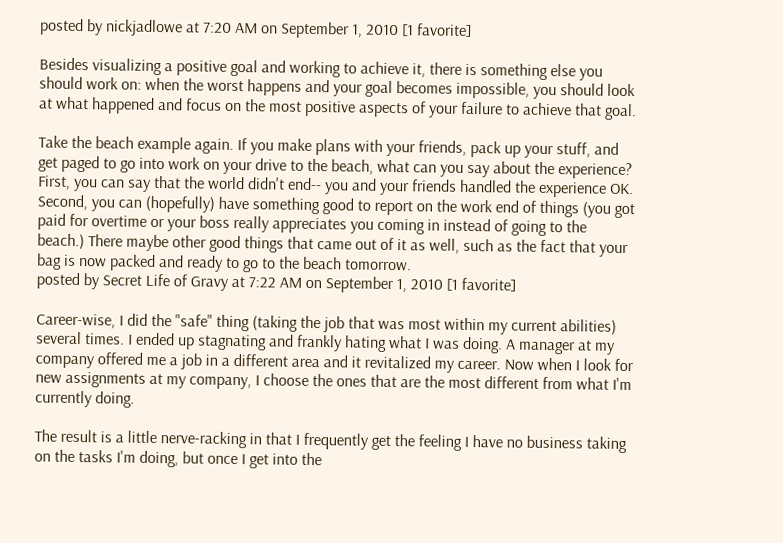posted by nickjadlowe at 7:20 AM on September 1, 2010 [1 favorite]

Besides visualizing a positive goal and working to achieve it, there is something else you should work on: when the worst happens and your goal becomes impossible, you should look at what happened and focus on the most positive aspects of your failure to achieve that goal.

Take the beach example again. If you make plans with your friends, pack up your stuff, and get paged to go into work on your drive to the beach, what can you say about the experience? First, you can say that the world didn't end-- you and your friends handled the experience OK. Second, you can (hopefully) have something good to report on the work end of things (you got paid for overtime or your boss really appreciates you coming in instead of going to the beach.) There maybe other good things that came out of it as well, such as the fact that your bag is now packed and ready to go to the beach tomorrow.
posted by Secret Life of Gravy at 7:22 AM on September 1, 2010 [1 favorite]

Career-wise, I did the "safe" thing (taking the job that was most within my current abilities) several times. I ended up stagnating and frankly hating what I was doing. A manager at my company offered me a job in a different area and it revitalized my career. Now when I look for new assignments at my company, I choose the ones that are the most different from what I'm currently doing.

The result is a little nerve-racking in that I frequently get the feeling I have no business taking on the tasks I'm doing, but once I get into the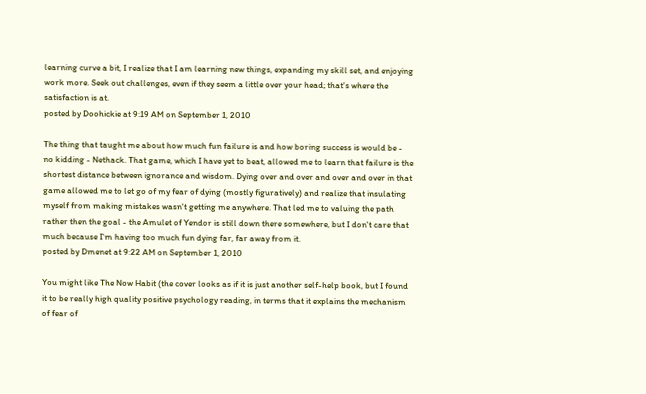learning curve a bit, I realize that I am learning new things, expanding my skill set, and enjoying work more. Seek out challenges, even if they seem a little over your head; that's where the satisfaction is at.
posted by Doohickie at 9:19 AM on September 1, 2010

The thing that taught me about how much fun failure is and how boring success is would be - no kidding - Nethack. That game, which I have yet to beat, allowed me to learn that failure is the shortest distance between ignorance and wisdom. Dying over and over and over and over in that game allowed me to let go of my fear of dying (mostly figuratively) and realize that insulating myself from making mistakes wasn't getting me anywhere. That led me to valuing the path rather then the goal - the Amulet of Yendor is still down there somewhere, but I don't care that much because I'm having too much fun dying far, far away from it.
posted by Dmenet at 9:22 AM on September 1, 2010

You might like The Now Habit (the cover looks as if it is just another self-help book, but I found it to be really high quality positive psychology reading, in terms that it explains the mechanism of fear of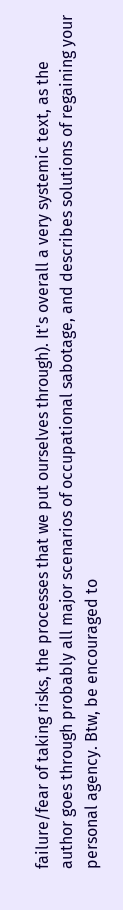failure/fear of taking risks, the processes that we put ourselves through). It's overall a very systemic text, as the author goes through probably all major scenarios of occupational sabotage, and describes solutions of regaining your personal agency. Btw, be encouraged to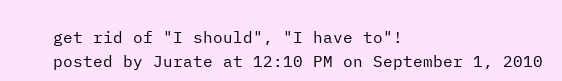get rid of "I should", "I have to"!
posted by Jurate at 12:10 PM on September 1, 2010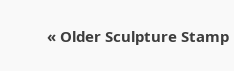« Older Sculpture Stamp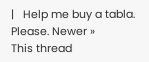|   Help me buy a tabla. Please. Newer »
This thread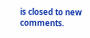is closed to new comments.